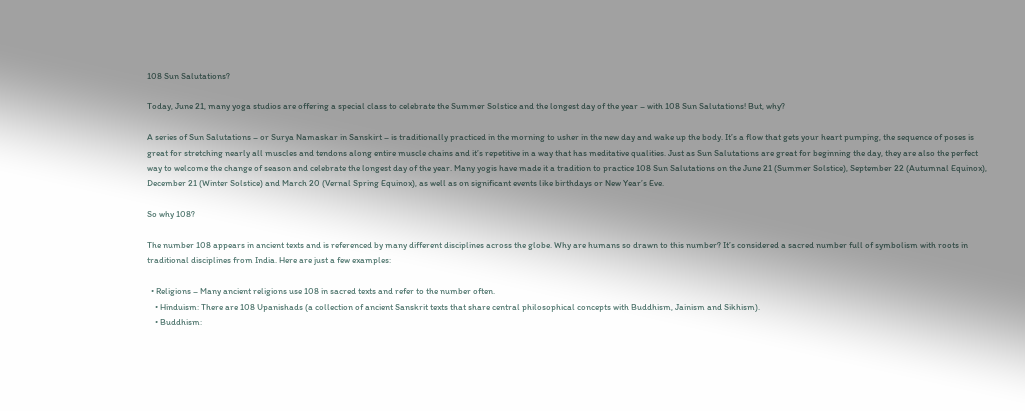108 Sun Salutations?

Today, June 21, many yoga studios are offering a special class to celebrate the Summer Solstice and the longest day of the year – with 108 Sun Salutations! But, why?

A series of Sun Salutations – or Surya Namaskar in Sanskirt – is traditionally practiced in the morning to usher in the new day and wake up the body. It’s a flow that gets your heart pumping, the sequence of poses is great for stretching nearly all muscles and tendons along entire muscle chains and it’s repetitive in a way that has meditative qualities. Just as Sun Salutations are great for beginning the day, they are also the perfect way to welcome the change of season and celebrate the longest day of the year. Many yogis have made it a tradition to practice 108 Sun Salutations on the June 21 (Summer Solstice), September 22 (Autumnal Equinox), December 21 (Winter Solstice) and March 20 (Vernal Spring Equinox), as well as on significant events like birthdays or New Year’s Eve.

So why 108?

The number 108 appears in ancient texts and is referenced by many different disciplines across the globe. Why are humans so drawn to this number? It’s considered a sacred number full of symbolism with roots in traditional disciplines from India. Here are just a few examples:

  • Religions – Many ancient religions use 108 in sacred texts and refer to the number often.
    • Hinduism: There are 108 Upanishads (a collection of ancient Sanskrit texts that share central philosophical concepts with Buddhism, Jainism and Sikhism).
    • Buddhism: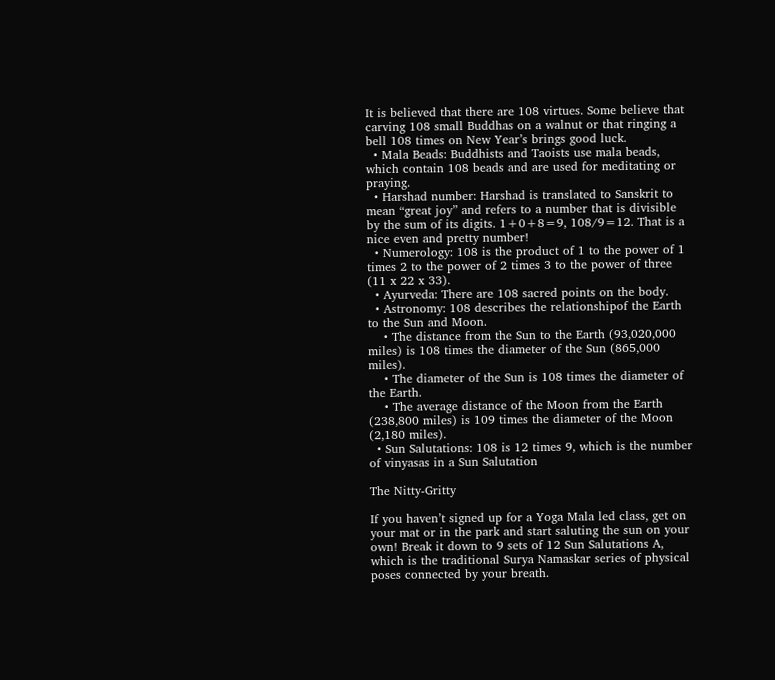It is believed that there are 108 virtues. Some believe that carving 108 small Buddhas on a walnut or that ringing a bell 108 times on New Year’s brings good luck.
  • Mala Beads: Buddhists and Taoists use mala beads, which contain 108 beads and are used for meditating or praying.
  • Harshad number: Harshad is translated to Sanskrit to mean “great joy” and refers to a number that is divisible by the sum of its digits. 1+0+8=9, 108/9=12. That is a nice even and pretty number!
  • Numerology: 108 is the product of 1 to the power of 1 times 2 to the power of 2 times 3 to the power of three (11 x 22 x 33).
  • Ayurveda: There are 108 sacred points on the body.
  • Astronomy: 108 describes the relationshipof the Earth to the Sun and Moon.
    • The distance from the Sun to the Earth (93,020,000 miles) is 108 times the diameter of the Sun (865,000 miles).
    • The diameter of the Sun is 108 times the diameter of the Earth.
    • The average distance of the Moon from the Earth (238,800 miles) is 109 times the diameter of the Moon (2,180 miles).
  • Sun Salutations: 108 is 12 times 9, which is the number of vinyasas in a Sun Salutation

The Nitty-Gritty

If you haven’t signed up for a Yoga Mala led class, get on your mat or in the park and start saluting the sun on your own! Break it down to 9 sets of 12 Sun Salutations A, which is the traditional Surya Namaskar series of physical poses connected by your breath.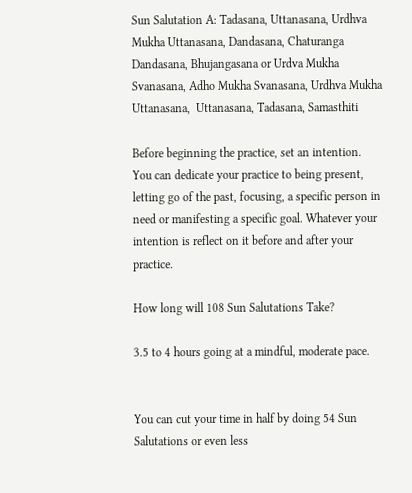Sun Salutation A: Tadasana, Uttanasana, Urdhva Mukha Uttanasana, Dandasana, Chaturanga Dandasana, Bhujangasana or Urdva Mukha Svanasana, Adho Mukha Svanasana, Urdhva Mukha Uttanasana,  Uttanasana, Tadasana, Samasthiti

Before beginning the practice, set an intention. You can dedicate your practice to being present, letting go of the past, focusing, a specific person in need or manifesting a specific goal. Whatever your intention is reflect on it before and after your practice.

How long will 108 Sun Salutations Take?

3.5 to 4 hours going at a mindful, moderate pace.


You can cut your time in half by doing 54 Sun Salutations or even less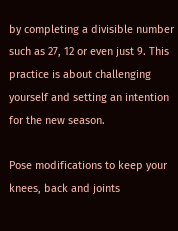by completing a divisible number such as 27, 12 or even just 9. This practice is about challenging yourself and setting an intention for the new season.

Pose modifications to keep your knees, back and joints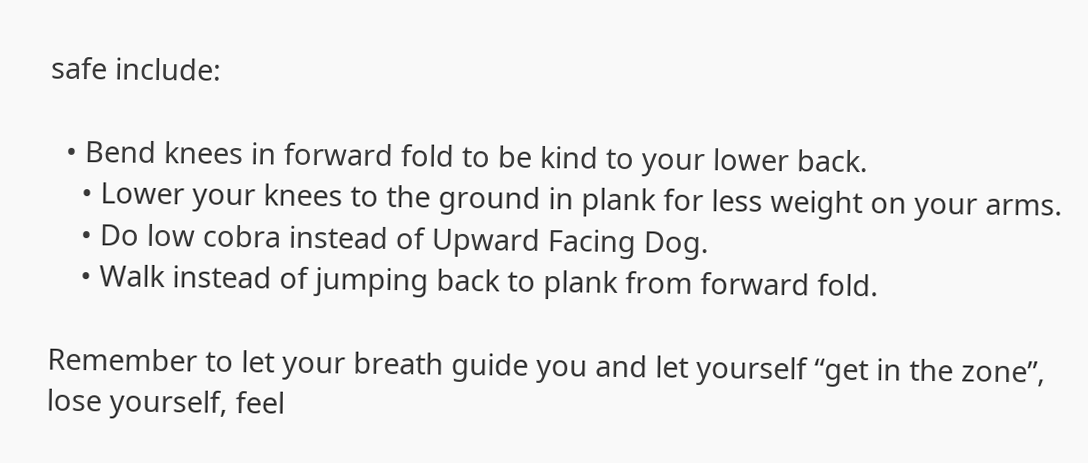safe include:

  • Bend knees in forward fold to be kind to your lower back.
    • Lower your knees to the ground in plank for less weight on your arms.
    • Do low cobra instead of Upward Facing Dog.
    • Walk instead of jumping back to plank from forward fold.

Remember to let your breath guide you and let yourself “get in the zone”, lose yourself, feel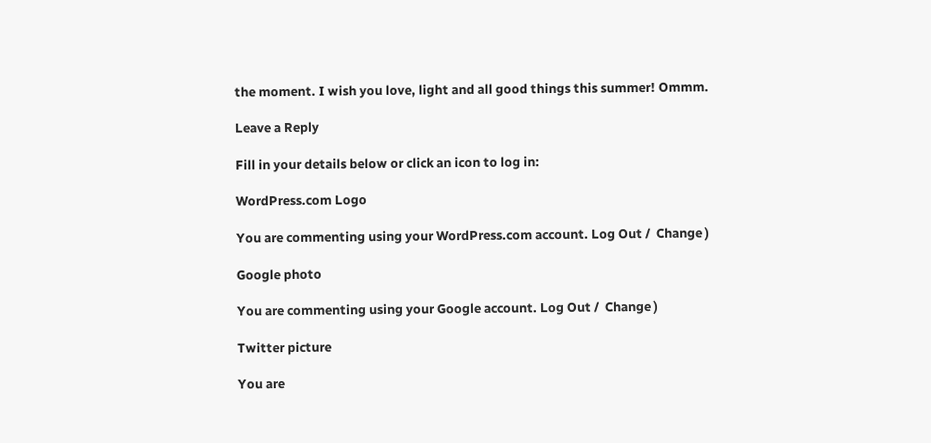the moment. I wish you love, light and all good things this summer! Ommm.

Leave a Reply

Fill in your details below or click an icon to log in:

WordPress.com Logo

You are commenting using your WordPress.com account. Log Out /  Change )

Google photo

You are commenting using your Google account. Log Out /  Change )

Twitter picture

You are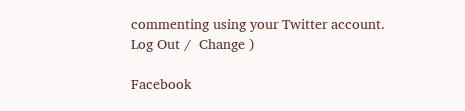commenting using your Twitter account. Log Out /  Change )

Facebook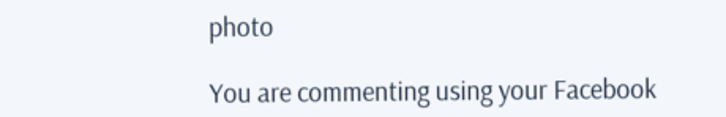photo

You are commenting using your Facebook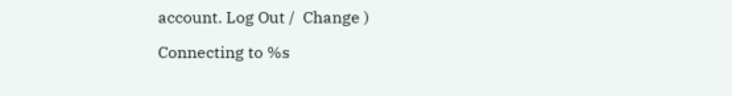account. Log Out /  Change )

Connecting to %s